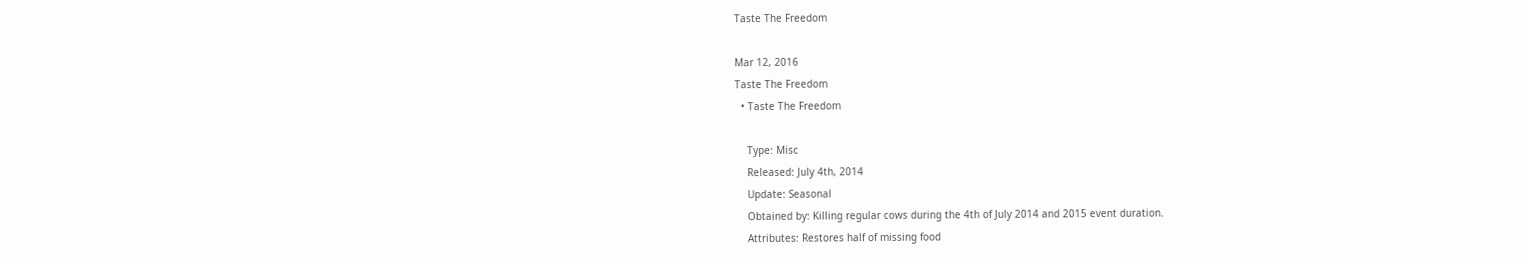Taste The Freedom

Mar 12, 2016
Taste The Freedom
  • Taste The Freedom

    Type: Misc
    Released: July 4th, 2014
    Update: Seasonal
    Obtained by: Killing regular cows during the 4th of July 2014 and 2015 event duration.
    Attributes: Restores half of missing food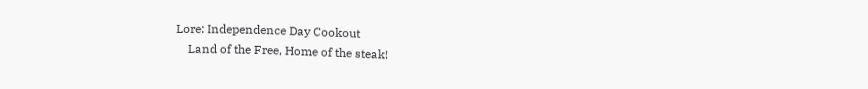Lore: Independence Day Cookout
    Land of the Free, Home of the steak!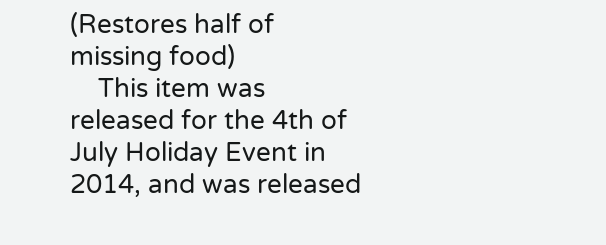(Restores half of missing food)
    This item was released for the 4th of July Holiday Event in 2014, and was released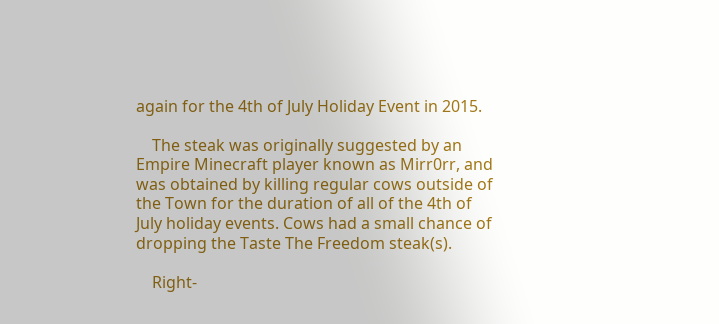again for the 4th of July Holiday Event in 2015.

    The steak was originally suggested by an Empire Minecraft player known as Mirr0rr, and was obtained by killing regular cows outside of the Town for the duration of all of the 4th of July holiday events. Cows had a small chance of dropping the Taste The Freedom steak(s).

    Right-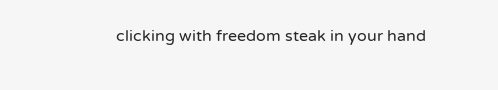clicking with freedom steak in your hand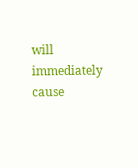will immediately cause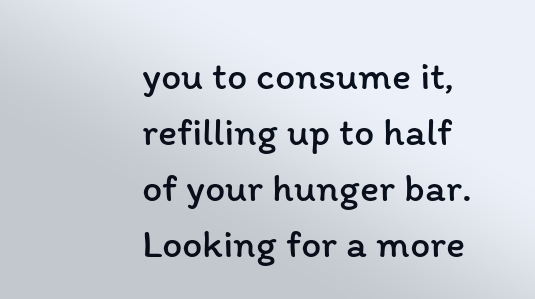you to consume it, refilling up to half of your hunger bar.
Looking for a more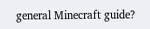general Minecraft guide?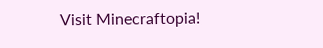Visit Minecraftopia!